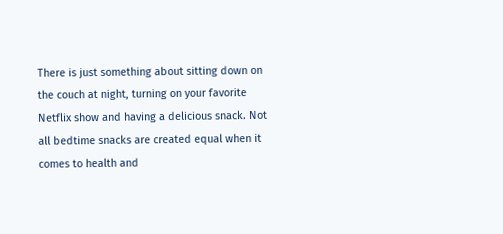There is just something about sitting down on the couch at night, turning on your favorite Netflix show and having a delicious snack. Not all bedtime snacks are created equal when it comes to health and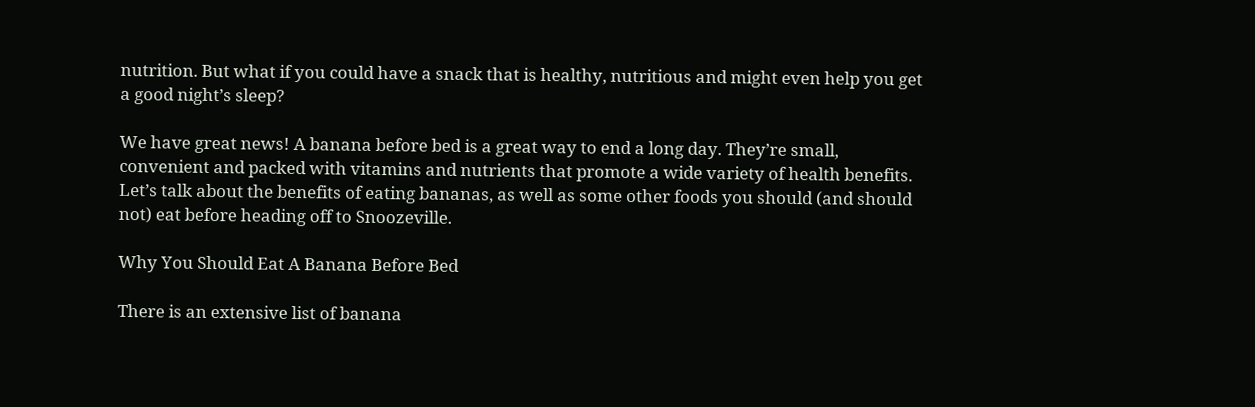nutrition. But what if you could have a snack that is healthy, nutritious and might even help you get a good night’s sleep?

We have great news! A banana before bed is a great way to end a long day. They’re small, convenient and packed with vitamins and nutrients that promote a wide variety of health benefits. Let’s talk about the benefits of eating bananas, as well as some other foods you should (and should not) eat before heading off to Snoozeville.

Why You Should Eat A Banana Before Bed

There is an extensive list of banana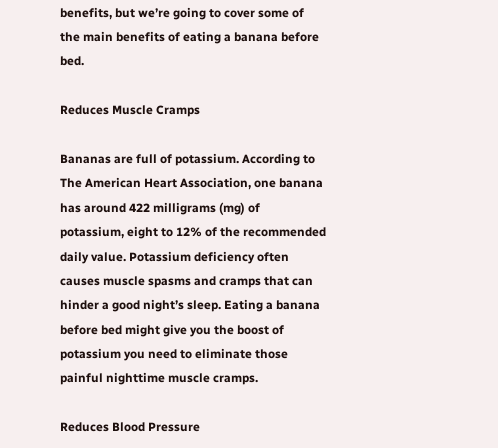benefits, but we’re going to cover some of the main benefits of eating a banana before bed.

Reduces Muscle Cramps

Bananas are full of potassium. According to The American Heart Association, one banana has around 422 milligrams (mg) of potassium, eight to 12% of the recommended daily value. Potassium deficiency often causes muscle spasms and cramps that can hinder a good night’s sleep. Eating a banana before bed might give you the boost of potassium you need to eliminate those painful nighttime muscle cramps.

Reduces Blood Pressure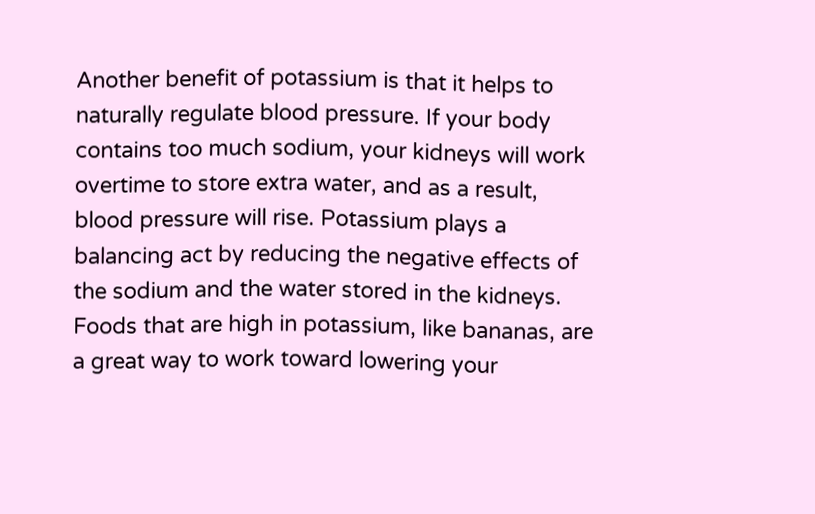Another benefit of potassium is that it helps to naturally regulate blood pressure. If your body contains too much sodium, your kidneys will work overtime to store extra water, and as a result, blood pressure will rise. Potassium plays a balancing act by reducing the negative effects of the sodium and the water stored in the kidneys. Foods that are high in potassium, like bananas, are a great way to work toward lowering your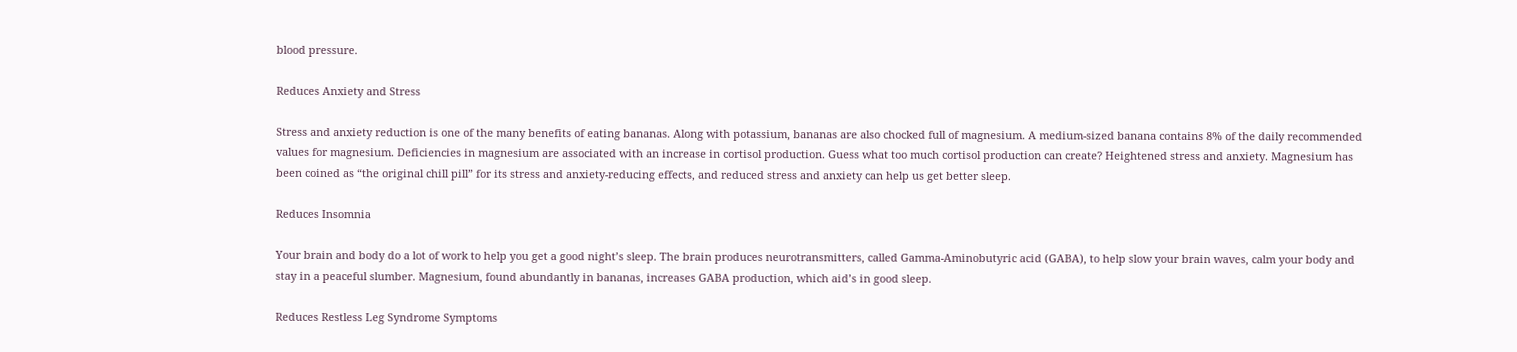blood pressure.

Reduces Anxiety and Stress

Stress and anxiety reduction is one of the many benefits of eating bananas. Along with potassium, bananas are also chocked full of magnesium. A medium-sized banana contains 8% of the daily recommended values for magnesium. Deficiencies in magnesium are associated with an increase in cortisol production. Guess what too much cortisol production can create? Heightened stress and anxiety. Magnesium has been coined as “the original chill pill” for its stress and anxiety-reducing effects, and reduced stress and anxiety can help us get better sleep.

Reduces Insomnia

Your brain and body do a lot of work to help you get a good night’s sleep. The brain produces neurotransmitters, called Gamma-Aminobutyric acid (GABA), to help slow your brain waves, calm your body and stay in a peaceful slumber. Magnesium, found abundantly in bananas, increases GABA production, which aid’s in good sleep.

Reduces Restless Leg Syndrome Symptoms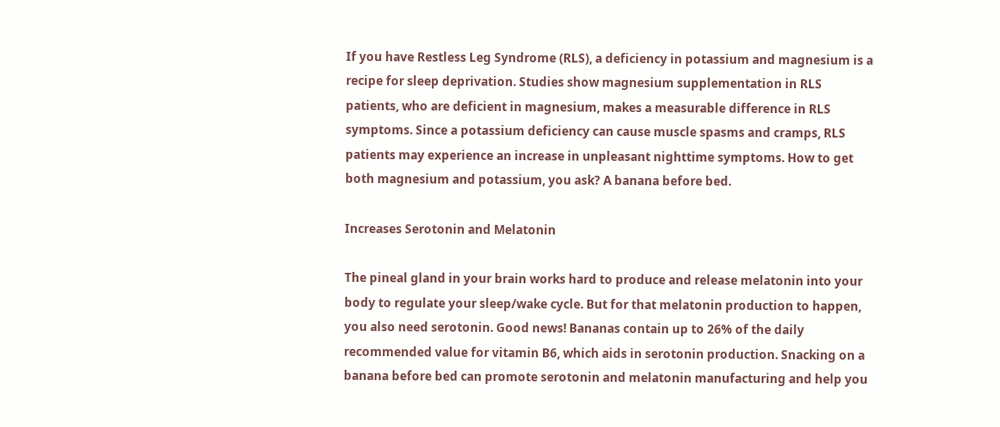If you have Restless Leg Syndrome (RLS), a deficiency in potassium and magnesium is a recipe for sleep deprivation. Studies show magnesium supplementation in RLS patients, who are deficient in magnesium, makes a measurable difference in RLS symptoms. Since a potassium deficiency can cause muscle spasms and cramps, RLS patients may experience an increase in unpleasant nighttime symptoms. How to get both magnesium and potassium, you ask? A banana before bed.

Increases Serotonin and Melatonin

The pineal gland in your brain works hard to produce and release melatonin into your body to regulate your sleep/wake cycle. But for that melatonin production to happen, you also need serotonin. Good news! Bananas contain up to 26% of the daily recommended value for vitamin B6, which aids in serotonin production. Snacking on a banana before bed can promote serotonin and melatonin manufacturing and help you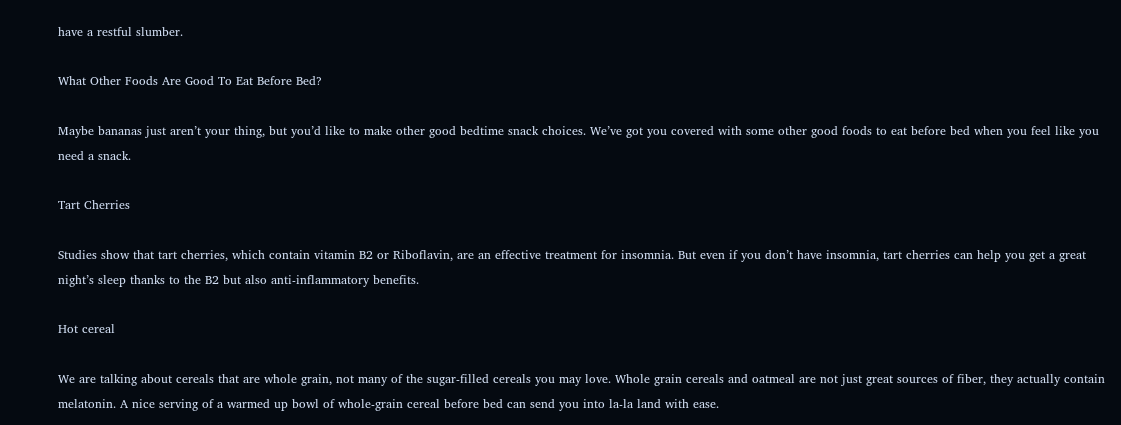have a restful slumber.

What Other Foods Are Good To Eat Before Bed?

Maybe bananas just aren’t your thing, but you’d like to make other good bedtime snack choices. We’ve got you covered with some other good foods to eat before bed when you feel like you need a snack.

Tart Cherries

Studies show that tart cherries, which contain vitamin B2 or Riboflavin, are an effective treatment for insomnia. But even if you don’t have insomnia, tart cherries can help you get a great night’s sleep thanks to the B2 but also anti-inflammatory benefits.

Hot cereal

We are talking about cereals that are whole grain, not many of the sugar-filled cereals you may love. Whole grain cereals and oatmeal are not just great sources of fiber, they actually contain melatonin. A nice serving of a warmed up bowl of whole-grain cereal before bed can send you into la-la land with ease.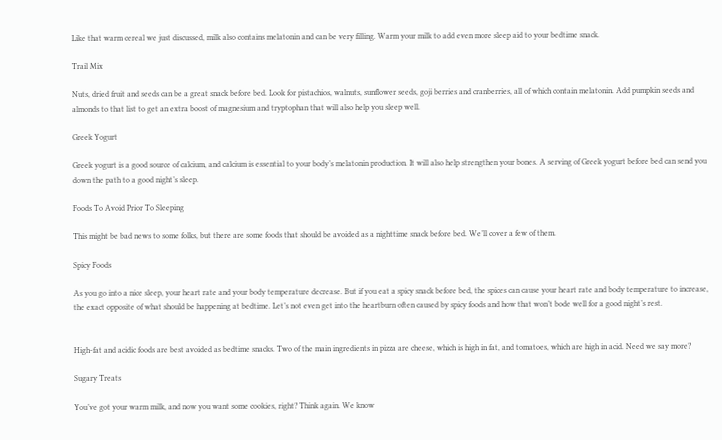Like that warm cereal we just discussed, milk also contains melatonin and can be very filling. Warm your milk to add even more sleep aid to your bedtime snack.

Trail Mix

Nuts, dried fruit and seeds can be a great snack before bed. Look for pistachios, walnuts, sunflower seeds, goji berries and cranberries, all of which contain melatonin. Add pumpkin seeds and almonds to that list to get an extra boost of magnesium and tryptophan that will also help you sleep well.

Greek Yogurt

Greek yogurt is a good source of calcium, and calcium is essential to your body’s melatonin production. It will also help strengthen your bones. A serving of Greek yogurt before bed can send you down the path to a good night’s sleep.

Foods To Avoid Prior To Sleeping

This might be bad news to some folks, but there are some foods that should be avoided as a nighttime snack before bed. We’ll cover a few of them.

Spicy Foods

As you go into a nice sleep, your heart rate and your body temperature decrease. But if you eat a spicy snack before bed, the spices can cause your heart rate and body temperature to increase, the exact opposite of what should be happening at bedtime. Let’s not even get into the heartburn often caused by spicy foods and how that won’t bode well for a good night’s rest.


High-fat and acidic foods are best avoided as bedtime snacks. Two of the main ingredients in pizza are cheese, which is high in fat, and tomatoes, which are high in acid. Need we say more?

Sugary Treats

You’ve got your warm milk, and now you want some cookies, right? Think again. We know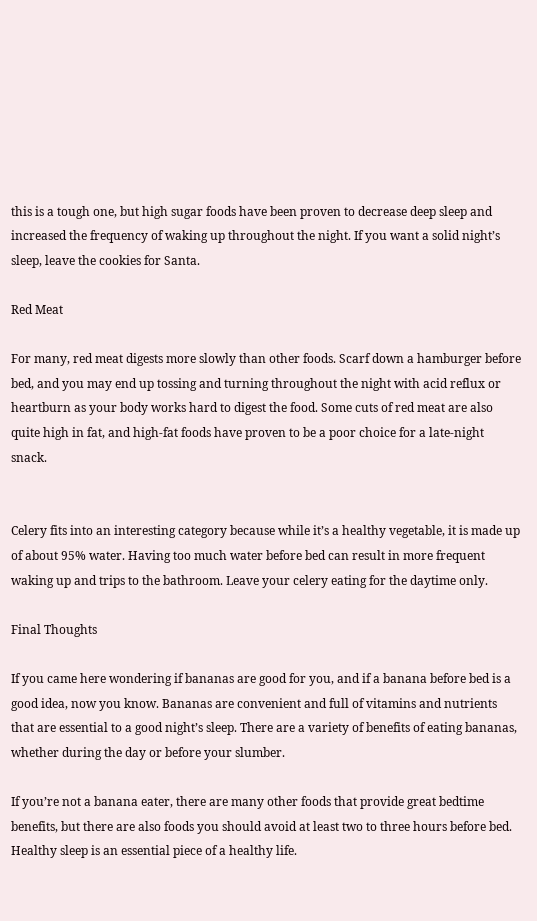this is a tough one, but high sugar foods have been proven to decrease deep sleep and increased the frequency of waking up throughout the night. If you want a solid night’s sleep, leave the cookies for Santa.

Red Meat

For many, red meat digests more slowly than other foods. Scarf down a hamburger before bed, and you may end up tossing and turning throughout the night with acid reflux or heartburn as your body works hard to digest the food. Some cuts of red meat are also quite high in fat, and high-fat foods have proven to be a poor choice for a late-night snack.


Celery fits into an interesting category because while it’s a healthy vegetable, it is made up of about 95% water. Having too much water before bed can result in more frequent waking up and trips to the bathroom. Leave your celery eating for the daytime only.

Final Thoughts

If you came here wondering if bananas are good for you, and if a banana before bed is a good idea, now you know. Bananas are convenient and full of vitamins and nutrients that are essential to a good night’s sleep. There are a variety of benefits of eating bananas, whether during the day or before your slumber.

If you’re not a banana eater, there are many other foods that provide great bedtime benefits, but there are also foods you should avoid at least two to three hours before bed. Healthy sleep is an essential piece of a healthy life.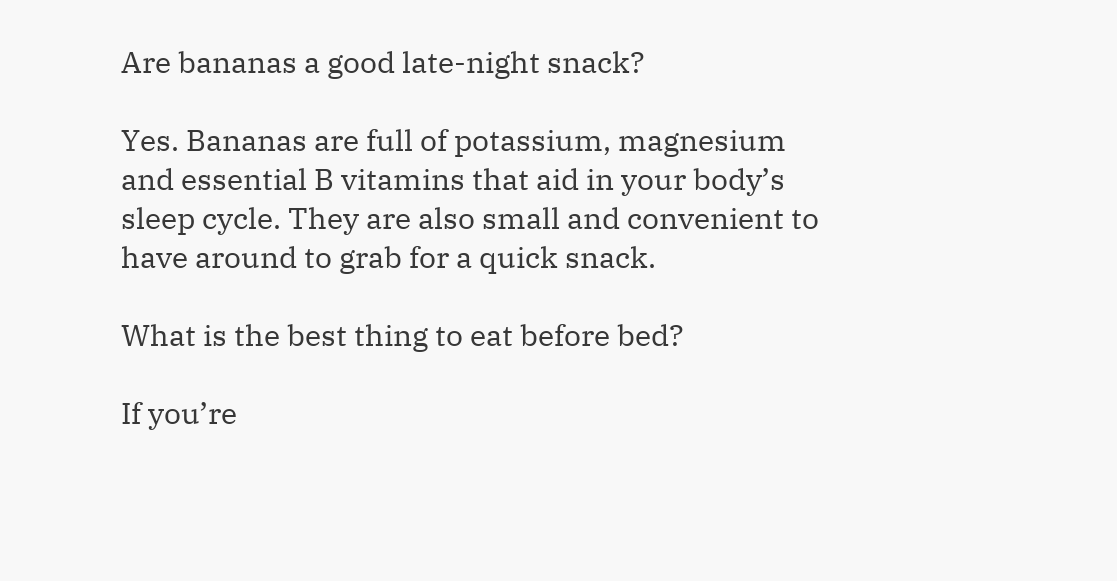Are bananas a good late-night snack?

Yes. Bananas are full of potassium, magnesium and essential B vitamins that aid in your body’s sleep cycle. They are also small and convenient to have around to grab for a quick snack.

What is the best thing to eat before bed?

If you’re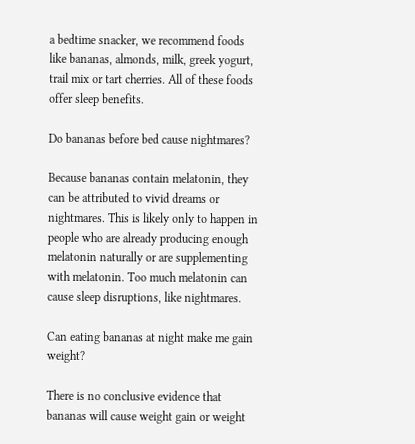a bedtime snacker, we recommend foods like bananas, almonds, milk, greek yogurt, trail mix or tart cherries. All of these foods offer sleep benefits.

Do bananas before bed cause nightmares?

Because bananas contain melatonin, they can be attributed to vivid dreams or nightmares. This is likely only to happen in people who are already producing enough melatonin naturally or are supplementing with melatonin. Too much melatonin can cause sleep disruptions, like nightmares.

Can eating bananas at night make me gain weight?

There is no conclusive evidence that bananas will cause weight gain or weight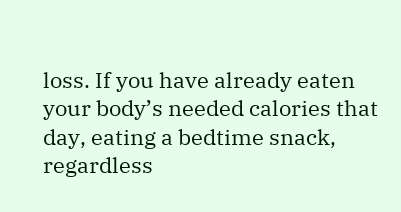loss. If you have already eaten your body’s needed calories that day, eating a bedtime snack, regardless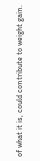of what it is, could contribute to weight gain.